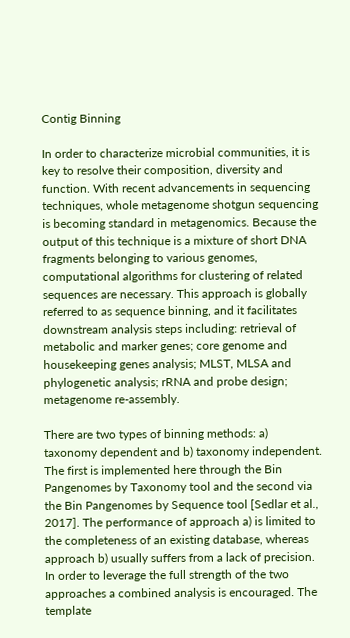Contig Binning

In order to characterize microbial communities, it is key to resolve their composition, diversity and function. With recent advancements in sequencing techniques, whole metagenome shotgun sequencing is becoming standard in metagenomics. Because the output of this technique is a mixture of short DNA fragments belonging to various genomes, computational algorithms for clustering of related sequences are necessary. This approach is globally referred to as sequence binning, and it facilitates downstream analysis steps including: retrieval of metabolic and marker genes; core genome and housekeeping genes analysis; MLST, MLSA and phylogenetic analysis; rRNA and probe design; metagenome re-assembly.

There are two types of binning methods: a) taxonomy dependent and b) taxonomy independent. The first is implemented here through the Bin Pangenomes by Taxonomy tool and the second via the Bin Pangenomes by Sequence tool [Sedlar et al., 2017]. The performance of approach a) is limited to the completeness of an existing database, whereas approach b) usually suffers from a lack of precision. In order to leverage the full strength of the two approaches a combined analysis is encouraged. The template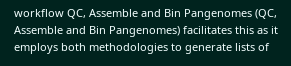workflow QC, Assemble and Bin Pangenomes (QC, Assemble and Bin Pangenomes) facilitates this as it employs both methodologies to generate lists of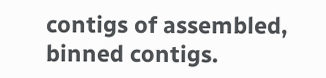contigs of assembled, binned contigs.